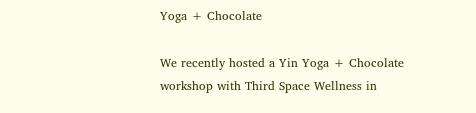Yoga + Chocolate

We recently hosted a Yin Yoga + Chocolate workshop with Third Space Wellness in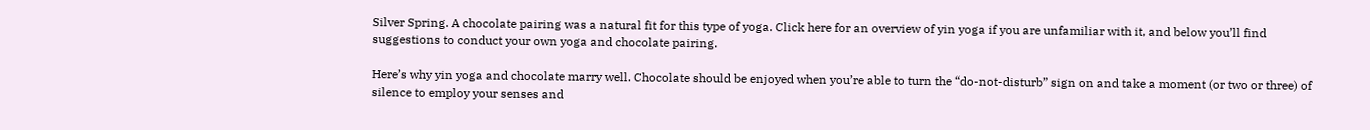Silver Spring. A chocolate pairing was a natural fit for this type of yoga. Click here for an overview of yin yoga if you are unfamiliar with it, and below you’ll find suggestions to conduct your own yoga and chocolate pairing.

Here’s why yin yoga and chocolate marry well. Chocolate should be enjoyed when you’re able to turn the “do-not-disturb” sign on and take a moment (or two or three) of silence to employ your senses and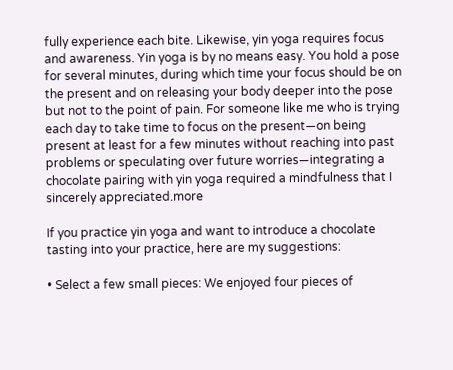fully experience each bite. Likewise, yin yoga requires focus and awareness. Yin yoga is by no means easy. You hold a pose for several minutes, during which time your focus should be on the present and on releasing your body deeper into the pose but not to the point of pain. For someone like me who is trying each day to take time to focus on the present—on being present at least for a few minutes without reaching into past problems or speculating over future worries—integrating a chocolate pairing with yin yoga required a mindfulness that I sincerely appreciated.more

If you practice yin yoga and want to introduce a chocolate tasting into your practice, here are my suggestions:

• Select a few small pieces: We enjoyed four pieces of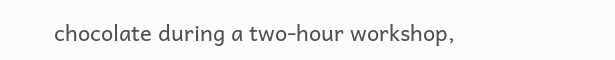chocolate during a two-hour workshop,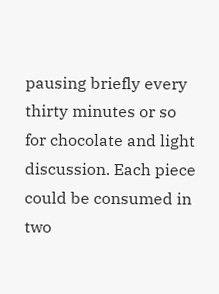pausing briefly every thirty minutes or so for chocolate and light discussion. Each piece could be consumed in two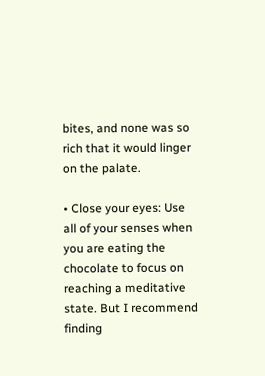bites, and none was so rich that it would linger on the palate.

• Close your eyes: Use all of your senses when you are eating the chocolate to focus on reaching a meditative state. But I recommend finding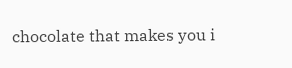chocolate that makes you i